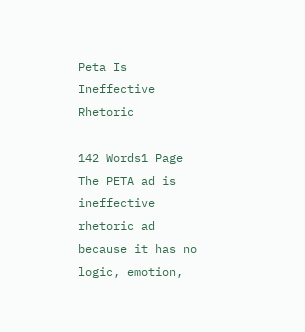Peta Is Ineffective Rhetoric

142 Words1 Page
The PETA ad is ineffective rhetoric ad because it has no logic, emotion,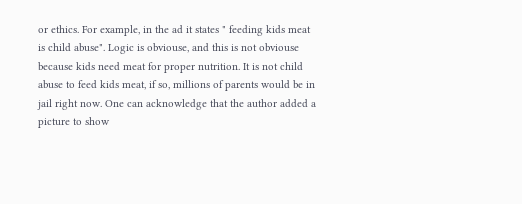or ethics. For example, in the ad it states " feeding kids meat is child abuse". Logic is obviouse, and this is not obviouse because kids need meat for proper nutrition. It is not child abuse to feed kids meat, if so, millions of parents would be in jail right now. One can acknowledge that the author added a picture to show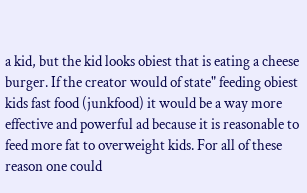a kid, but the kid looks obiest that is eating a cheese burger. If the creator would of state" feeding obiest kids fast food (junkfood) it would be a way more effective and powerful ad because it is reasonable to feed more fat to overweight kids. For all of these reason one could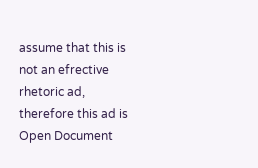assume that this is not an efrective rhetoric ad, therefore this ad is
Open Document